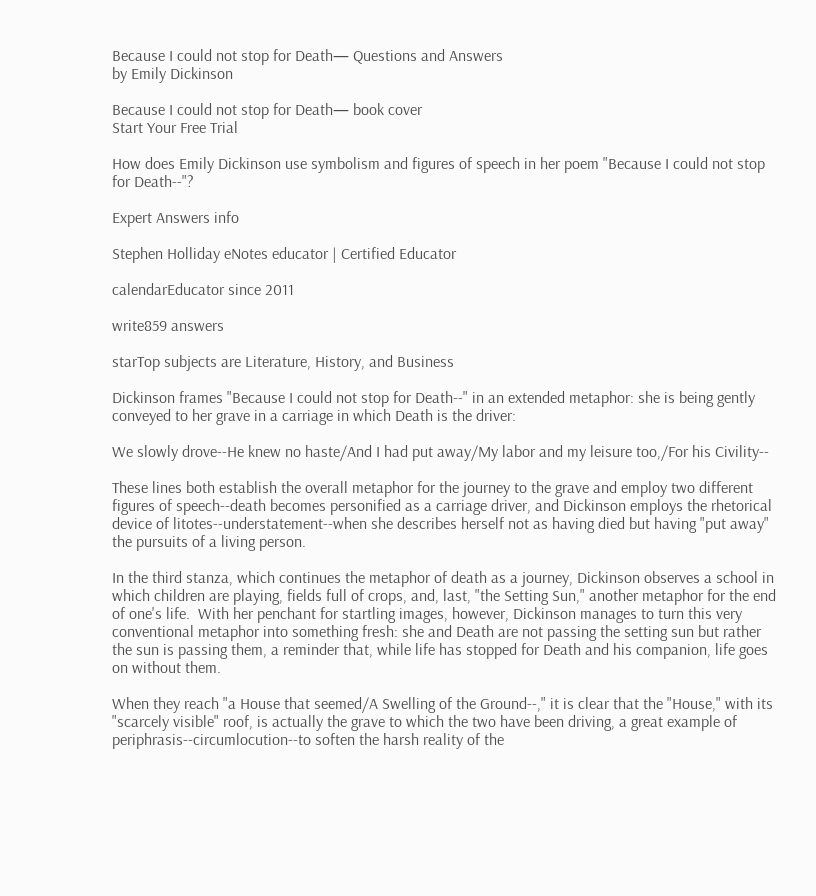Because I could not stop for Death— Questions and Answers
by Emily Dickinson

Because I could not stop for Death— book cover
Start Your Free Trial

How does Emily Dickinson use symbolism and figures of speech in her poem "Because I could not stop for Death--"?

Expert Answers info

Stephen Holliday eNotes educator | Certified Educator

calendarEducator since 2011

write859 answers

starTop subjects are Literature, History, and Business

Dickinson frames "Because I could not stop for Death--" in an extended metaphor: she is being gently conveyed to her grave in a carriage in which Death is the driver:

We slowly drove--He knew no haste/And I had put away/My labor and my leisure too,/For his Civility--

These lines both establish the overall metaphor for the journey to the grave and employ two different figures of speech--death becomes personified as a carriage driver, and Dickinson employs the rhetorical device of litotes--understatement--when she describes herself not as having died but having "put away" the pursuits of a living person.

In the third stanza, which continues the metaphor of death as a journey, Dickinson observes a school in which children are playing, fields full of crops, and, last, "the Setting Sun," another metaphor for the end of one's life.  With her penchant for startling images, however, Dickinson manages to turn this very conventional metaphor into something fresh: she and Death are not passing the setting sun but rather the sun is passing them, a reminder that, while life has stopped for Death and his companion, life goes on without them.

When they reach "a House that seemed/A Swelling of the Ground--," it is clear that the "House," with its "scarcely visible" roof, is actually the grave to which the two have been driving, a great example of periphrasis--circumlocution--to soften the harsh reality of the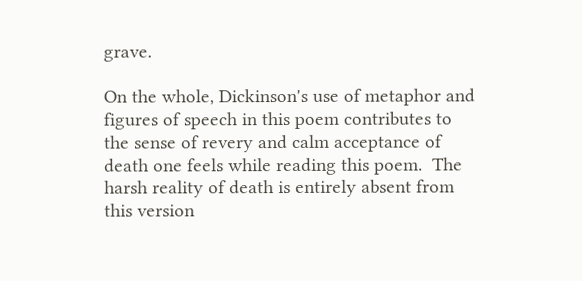grave.

On the whole, Dickinson's use of metaphor and figures of speech in this poem contributes to the sense of revery and calm acceptance of death one feels while reading this poem.  The harsh reality of death is entirely absent from this version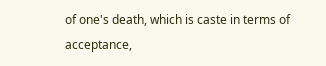of one's death, which is caste in terms of acceptance,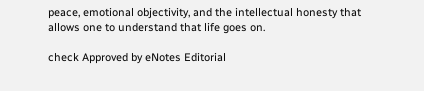peace, emotional objectivity, and the intellectual honesty that allows one to understand that life goes on.

check Approved by eNotes Editorial